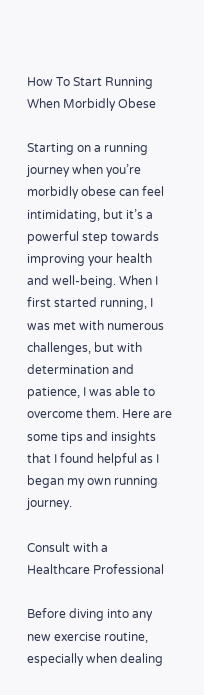How To Start Running When Morbidly Obese

Starting on a running journey when you’re morbidly obese can feel intimidating, but it’s a powerful step towards improving your health and well-being. When I first started running, I was met with numerous challenges, but with determination and patience, I was able to overcome them. Here are some tips and insights that I found helpful as I began my own running journey.

Consult with a Healthcare Professional

Before diving into any new exercise routine, especially when dealing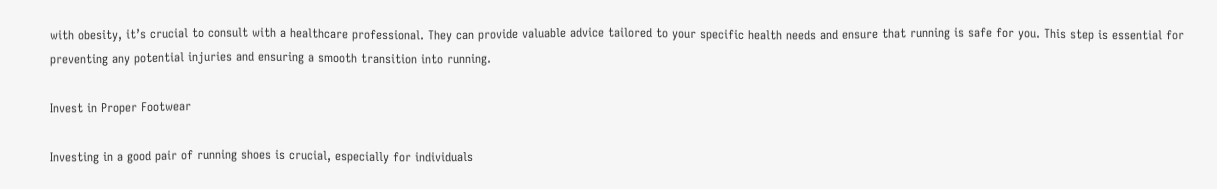with obesity, it’s crucial to consult with a healthcare professional. They can provide valuable advice tailored to your specific health needs and ensure that running is safe for you. This step is essential for preventing any potential injuries and ensuring a smooth transition into running.

Invest in Proper Footwear

Investing in a good pair of running shoes is crucial, especially for individuals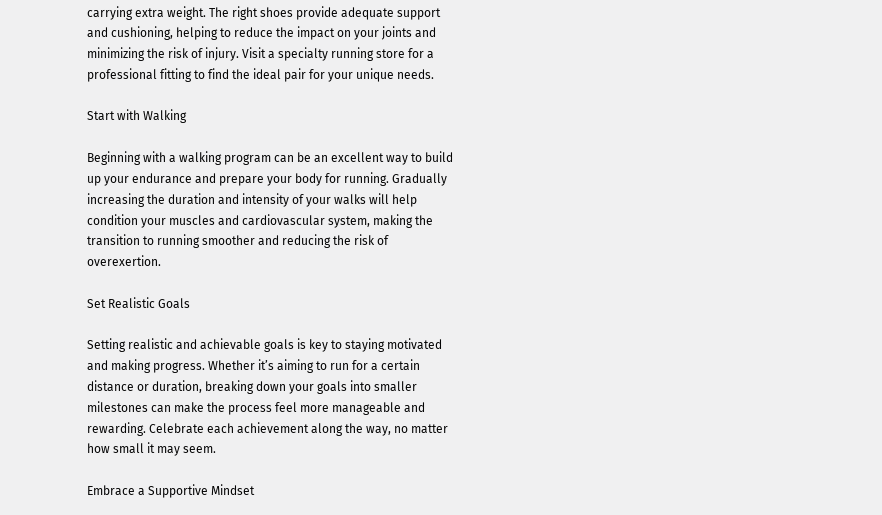carrying extra weight. The right shoes provide adequate support and cushioning, helping to reduce the impact on your joints and minimizing the risk of injury. Visit a specialty running store for a professional fitting to find the ideal pair for your unique needs.

Start with Walking

Beginning with a walking program can be an excellent way to build up your endurance and prepare your body for running. Gradually increasing the duration and intensity of your walks will help condition your muscles and cardiovascular system, making the transition to running smoother and reducing the risk of overexertion.

Set Realistic Goals

Setting realistic and achievable goals is key to staying motivated and making progress. Whether it’s aiming to run for a certain distance or duration, breaking down your goals into smaller milestones can make the process feel more manageable and rewarding. Celebrate each achievement along the way, no matter how small it may seem.

Embrace a Supportive Mindset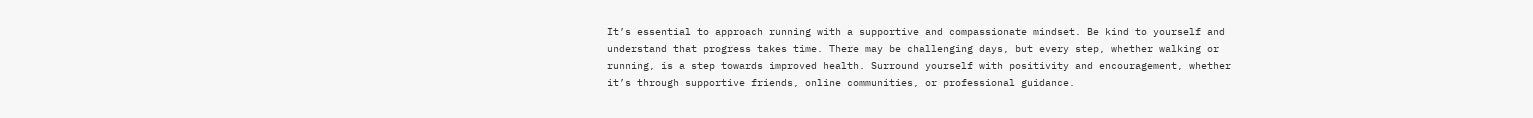It’s essential to approach running with a supportive and compassionate mindset. Be kind to yourself and understand that progress takes time. There may be challenging days, but every step, whether walking or running, is a step towards improved health. Surround yourself with positivity and encouragement, whether it’s through supportive friends, online communities, or professional guidance.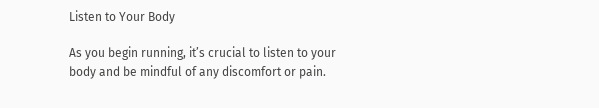Listen to Your Body

As you begin running, it’s crucial to listen to your body and be mindful of any discomfort or pain.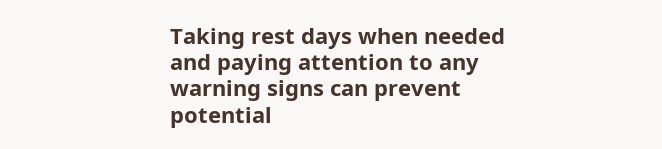Taking rest days when needed and paying attention to any warning signs can prevent potential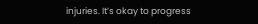injuries. It’s okay to progress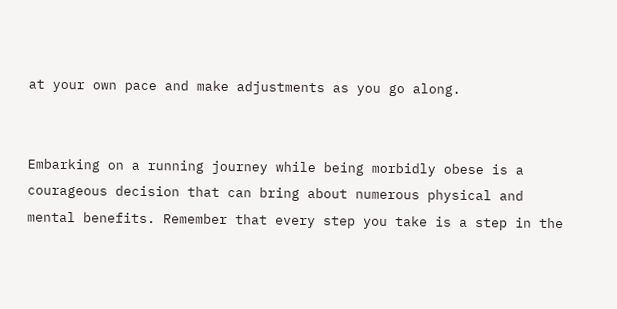at your own pace and make adjustments as you go along.


Embarking on a running journey while being morbidly obese is a courageous decision that can bring about numerous physical and mental benefits. Remember that every step you take is a step in the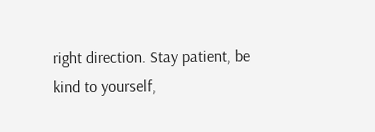right direction. Stay patient, be kind to yourself,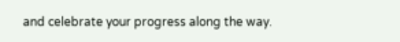and celebrate your progress along the way.